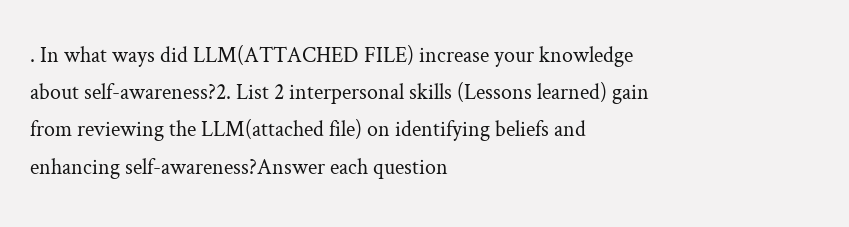. In what ways did LLM(ATTACHED FILE) increase your knowledge about self-awareness?2. List 2 interpersonal skills (Lessons learned) gain from reviewing the LLM(attached file) on identifying beliefs and enhancing self-awareness?Answer each question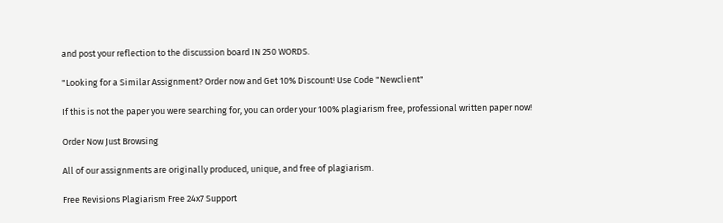and post your reflection to the discussion board IN 250 WORDS.

"Looking for a Similar Assignment? Order now and Get 10% Discount! Use Code "Newclient"

If this is not the paper you were searching for, you can order your 100% plagiarism free, professional written paper now!

Order Now Just Browsing

All of our assignments are originally produced, unique, and free of plagiarism.

Free Revisions Plagiarism Free 24x7 Support